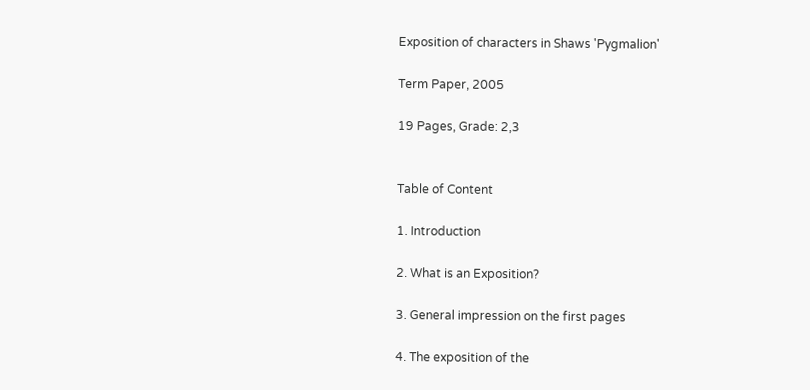Exposition of characters in Shaws 'Pygmalion'

Term Paper, 2005

19 Pages, Grade: 2,3


Table of Content

1. Introduction

2. What is an Exposition?

3. General impression on the first pages

4. The exposition of the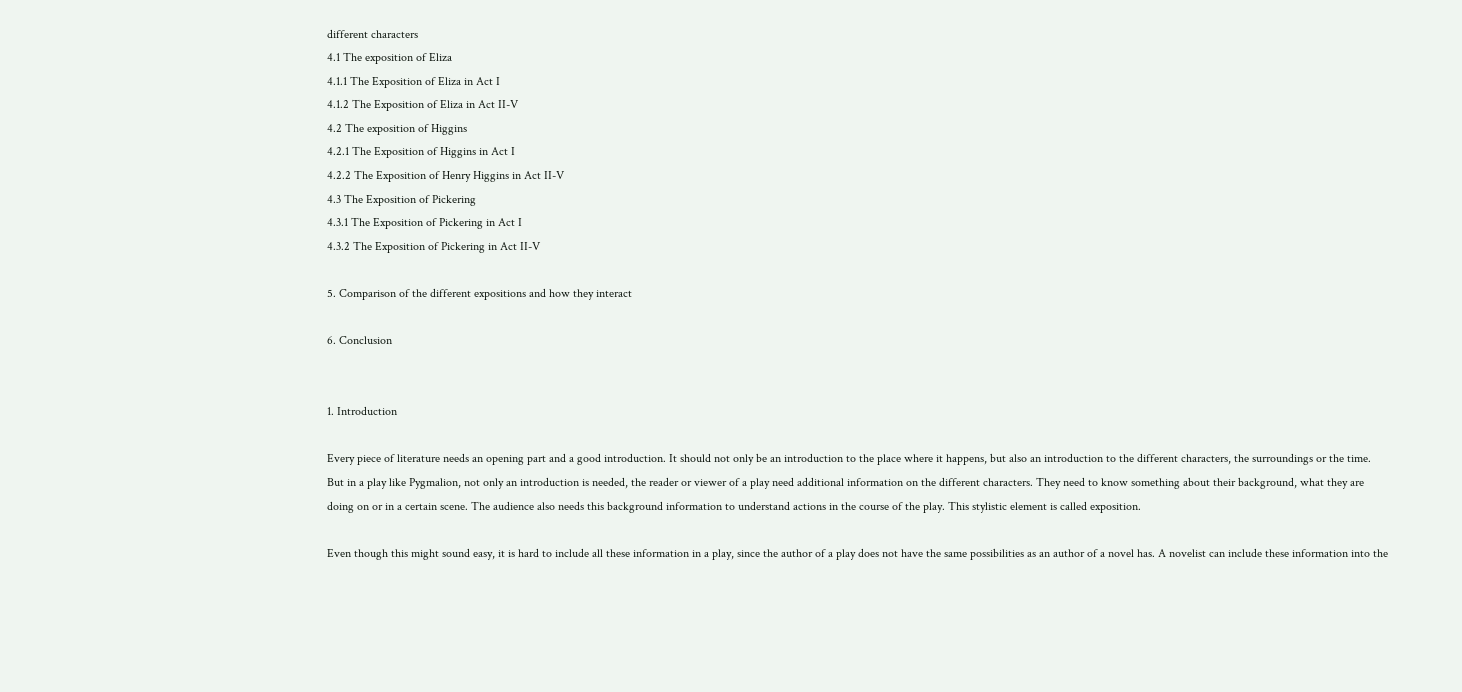different characters
4.1 The exposition of Eliza
4.1.1 The Exposition of Eliza in Act I
4.1.2 The Exposition of Eliza in Act II-V
4.2 The exposition of Higgins
4.2.1 The Exposition of Higgins in Act I
4.2.2 The Exposition of Henry Higgins in Act II-V
4.3 The Exposition of Pickering
4.3.1 The Exposition of Pickering in Act I
4.3.2 The Exposition of Pickering in Act II-V

5. Comparison of the different expositions and how they interact

6. Conclusion


1. Introduction

Every piece of literature needs an opening part and a good introduction. It should not only be an introduction to the place where it happens, but also an introduction to the different characters, the surroundings or the time. But in a play like Pygmalion, not only an introduction is needed, the reader or viewer of a play need additional information on the different characters. They need to know something about their background, what they are doing on or in a certain scene. The audience also needs this background information to understand actions in the course of the play. This stylistic element is called exposition.

Even though this might sound easy, it is hard to include all these information in a play, since the author of a play does not have the same possibilities as an author of a novel has. A novelist can include these information into the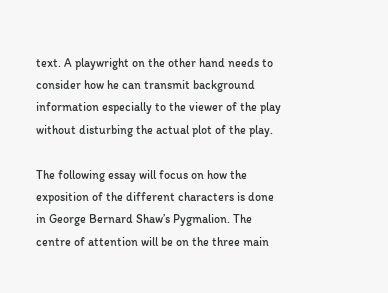text. A playwright on the other hand needs to consider how he can transmit background information especially to the viewer of the play without disturbing the actual plot of the play.

The following essay will focus on how the exposition of the different characters is done in George Bernard Shaw’s Pygmalion. The centre of attention will be on the three main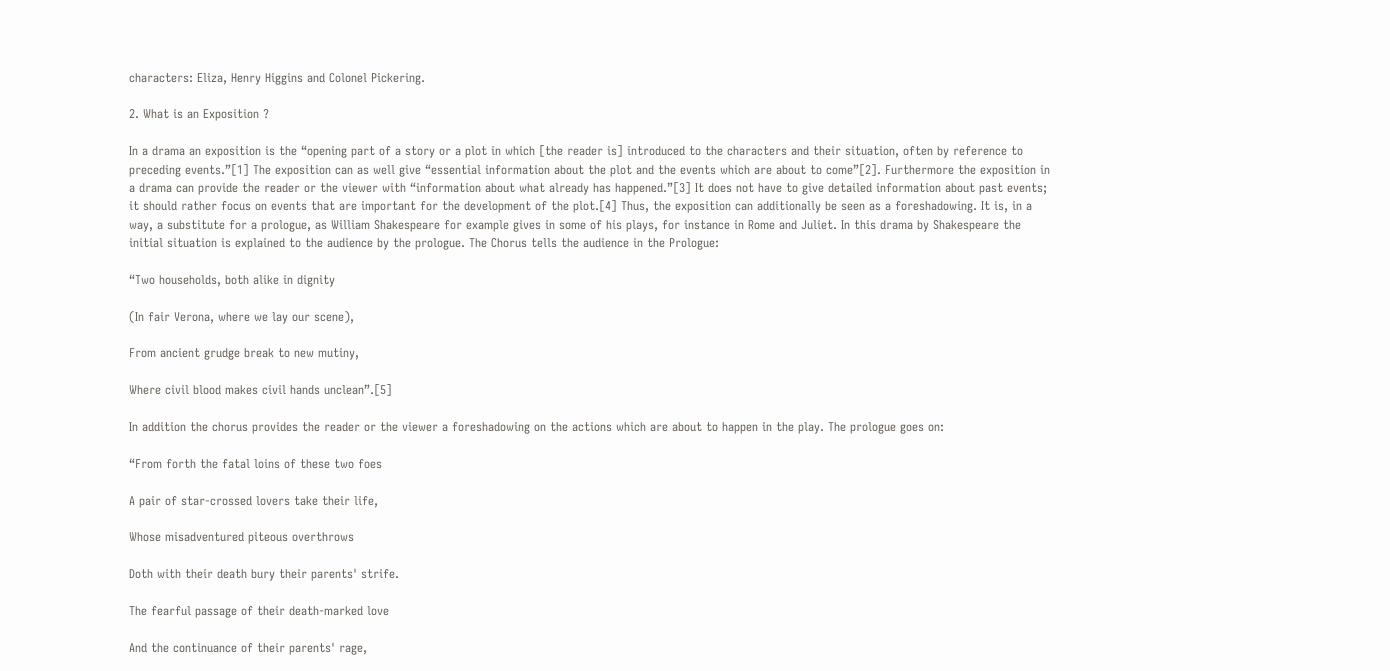characters: Eliza, Henry Higgins and Colonel Pickering.

2. What is an Exposition ?

In a drama an exposition is the “opening part of a story or a plot in which [the reader is] introduced to the characters and their situation, often by reference to preceding events.”[1] The exposition can as well give “essential information about the plot and the events which are about to come”[2]. Furthermore the exposition in a drama can provide the reader or the viewer with “information about what already has happened.”[3] It does not have to give detailed information about past events; it should rather focus on events that are important for the development of the plot.[4] Thus, the exposition can additionally be seen as a foreshadowing. It is, in a way, a substitute for a prologue, as William Shakespeare for example gives in some of his plays, for instance in Rome and Juliet. In this drama by Shakespeare the initial situation is explained to the audience by the prologue. The Chorus tells the audience in the Prologue:

“Two households, both alike in dignity

(In fair Verona, where we lay our scene),

From ancient grudge break to new mutiny,

Where civil blood makes civil hands unclean”.[5]

In addition the chorus provides the reader or the viewer a foreshadowing on the actions which are about to happen in the play. The prologue goes on:

“From forth the fatal loins of these two foes

A pair of star-crossed lovers take their life,

Whose misadventured piteous overthrows

Doth with their death bury their parents' strife.

The fearful passage of their death-marked love

And the continuance of their parents' rage,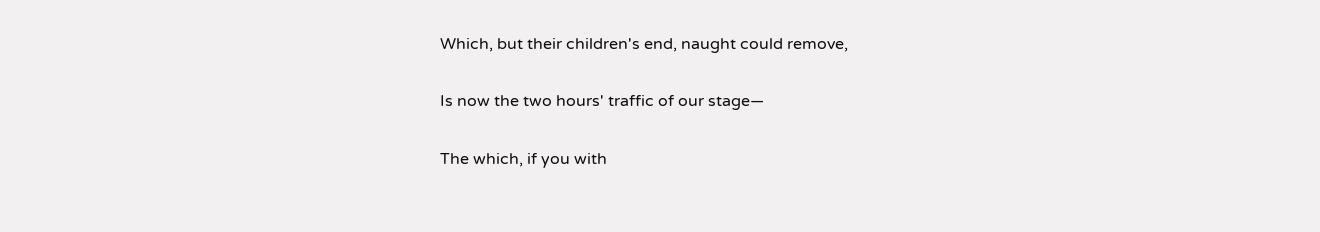Which, but their children's end, naught could remove,

Is now the two hours' traffic of our stage—

The which, if you with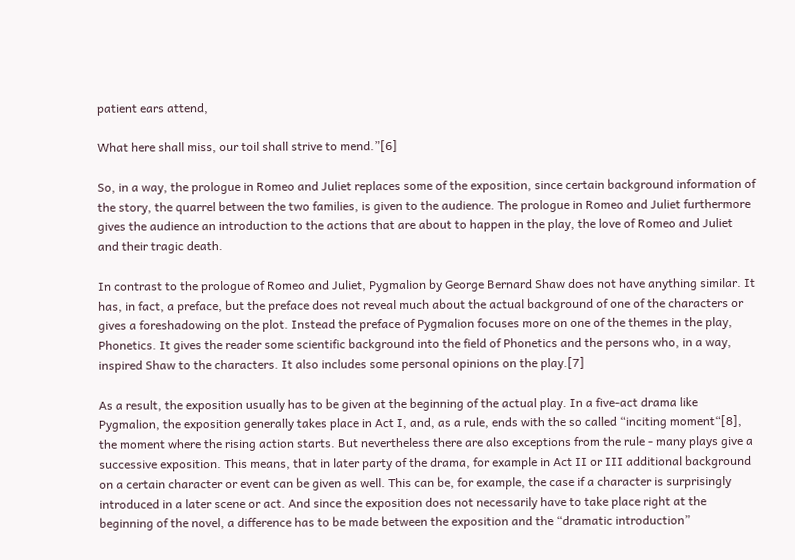patient ears attend,

What here shall miss, our toil shall strive to mend.”[6]

So, in a way, the prologue in Romeo and Juliet replaces some of the exposition, since certain background information of the story, the quarrel between the two families, is given to the audience. The prologue in Romeo and Juliet furthermore gives the audience an introduction to the actions that are about to happen in the play, the love of Romeo and Juliet and their tragic death.

In contrast to the prologue of Romeo and Juliet, Pygmalion by George Bernard Shaw does not have anything similar. It has, in fact, a preface, but the preface does not reveal much about the actual background of one of the characters or gives a foreshadowing on the plot. Instead the preface of Pygmalion focuses more on one of the themes in the play, Phonetics. It gives the reader some scientific background into the field of Phonetics and the persons who, in a way, inspired Shaw to the characters. It also includes some personal opinions on the play.[7]

As a result, the exposition usually has to be given at the beginning of the actual play. In a five-act drama like Pygmalion, the exposition generally takes place in Act I, and, as a rule, ends with the so called “inciting moment“[8], the moment where the rising action starts. But nevertheless there are also exceptions from the rule - many plays give a successive exposition. This means, that in later party of the drama, for example in Act II or III additional background on a certain character or event can be given as well. This can be, for example, the case if a character is surprisingly introduced in a later scene or act. And since the exposition does not necessarily have to take place right at the beginning of the novel, a difference has to be made between the exposition and the “dramatic introduction”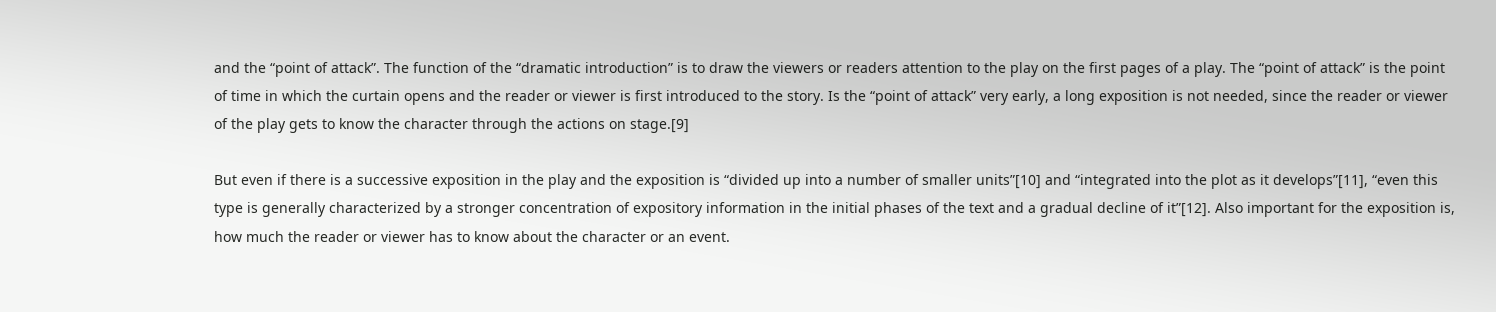and the “point of attack”. The function of the “dramatic introduction” is to draw the viewers or readers attention to the play on the first pages of a play. The “point of attack” is the point of time in which the curtain opens and the reader or viewer is first introduced to the story. Is the “point of attack” very early, a long exposition is not needed, since the reader or viewer of the play gets to know the character through the actions on stage.[9]

But even if there is a successive exposition in the play and the exposition is “divided up into a number of smaller units”[10] and “integrated into the plot as it develops”[11], “even this type is generally characterized by a stronger concentration of expository information in the initial phases of the text and a gradual decline of it”[12]. Also important for the exposition is, how much the reader or viewer has to know about the character or an event.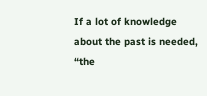If a lot of knowledge about the past is needed, “the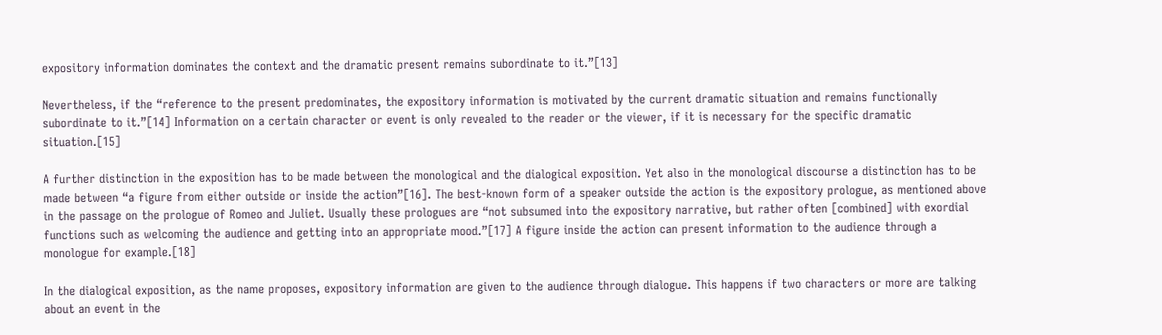expository information dominates the context and the dramatic present remains subordinate to it.”[13]

Nevertheless, if the “reference to the present predominates, the expository information is motivated by the current dramatic situation and remains functionally subordinate to it.”[14] Information on a certain character or event is only revealed to the reader or the viewer, if it is necessary for the specific dramatic situation.[15]

A further distinction in the exposition has to be made between the monological and the dialogical exposition. Yet also in the monological discourse a distinction has to be made between “a figure from either outside or inside the action”[16]. The best-known form of a speaker outside the action is the expository prologue, as mentioned above in the passage on the prologue of Romeo and Juliet. Usually these prologues are “not subsumed into the expository narrative, but rather often [combined] with exordial functions such as welcoming the audience and getting into an appropriate mood.”[17] A figure inside the action can present information to the audience through a monologue for example.[18]

In the dialogical exposition, as the name proposes, expository information are given to the audience through dialogue. This happens if two characters or more are talking about an event in the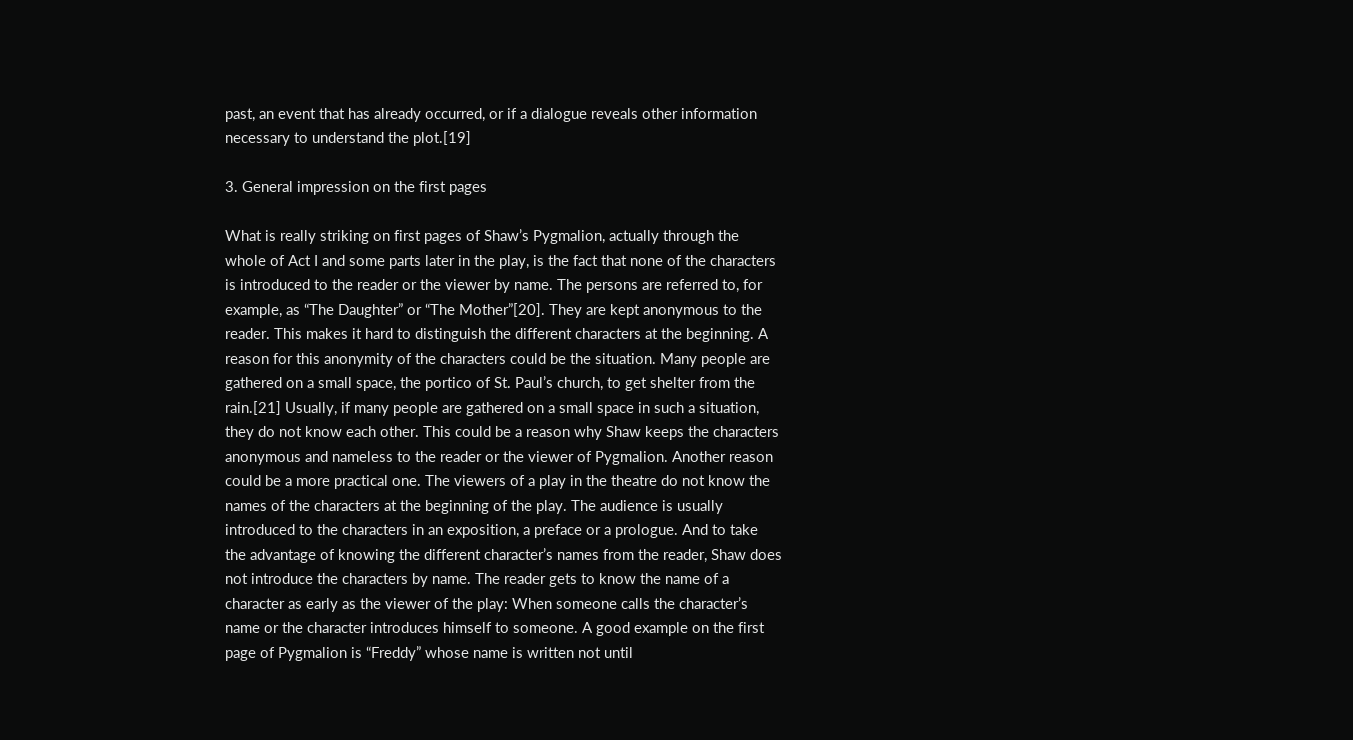past, an event that has already occurred, or if a dialogue reveals other information necessary to understand the plot.[19]

3. General impression on the first pages

What is really striking on first pages of Shaw’s Pygmalion, actually through the whole of Act I and some parts later in the play, is the fact that none of the characters is introduced to the reader or the viewer by name. The persons are referred to, for example, as “The Daughter” or “The Mother”[20]. They are kept anonymous to the reader. This makes it hard to distinguish the different characters at the beginning. A reason for this anonymity of the characters could be the situation. Many people are gathered on a small space, the portico of St. Paul’s church, to get shelter from the rain.[21] Usually, if many people are gathered on a small space in such a situation, they do not know each other. This could be a reason why Shaw keeps the characters anonymous and nameless to the reader or the viewer of Pygmalion. Another reason could be a more practical one. The viewers of a play in the theatre do not know the names of the characters at the beginning of the play. The audience is usually introduced to the characters in an exposition, a preface or a prologue. And to take the advantage of knowing the different character’s names from the reader, Shaw does not introduce the characters by name. The reader gets to know the name of a character as early as the viewer of the play: When someone calls the character’s name or the character introduces himself to someone. A good example on the first page of Pygmalion is “Freddy” whose name is written not until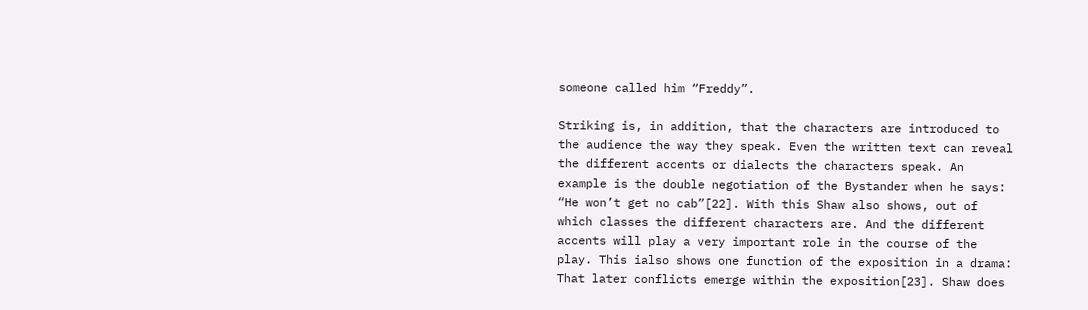someone called him “Freddy”.

Striking is, in addition, that the characters are introduced to the audience the way they speak. Even the written text can reveal the different accents or dialects the characters speak. An example is the double negotiation of the Bystander when he says: “He won’t get no cab”[22]. With this Shaw also shows, out of which classes the different characters are. And the different accents will play a very important role in the course of the play. This ialso shows one function of the exposition in a drama: That later conflicts emerge within the exposition[23]. Shaw does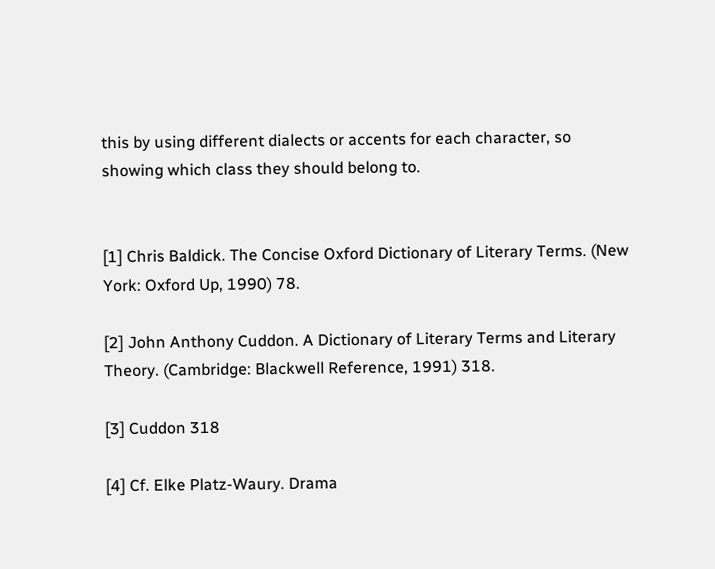this by using different dialects or accents for each character, so showing which class they should belong to.


[1] Chris Baldick. The Concise Oxford Dictionary of Literary Terms. (New York: Oxford Up, 1990) 78.

[2] John Anthony Cuddon. A Dictionary of Literary Terms and Literary Theory. (Cambridge: Blackwell Reference, 1991) 318.

[3] Cuddon 318

[4] Cf. Elke Platz-Waury. Drama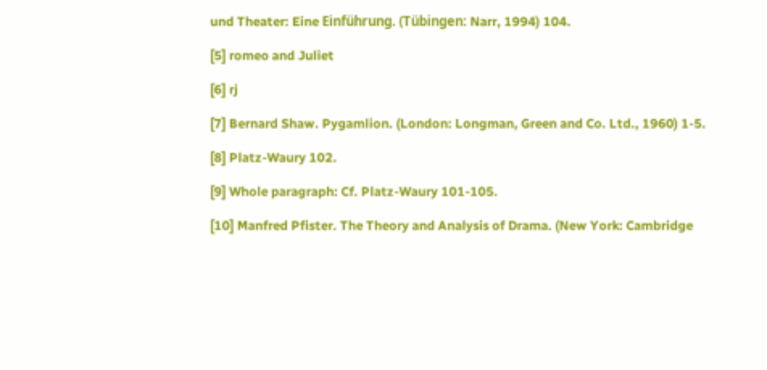und Theater: Eine Einführung. (Tübingen: Narr, 1994) 104.

[5] romeo and Juliet

[6] rj

[7] Bernard Shaw. Pygamlion. (London: Longman, Green and Co. Ltd., 1960) 1-5.

[8] Platz-Waury 102.

[9] Whole paragraph: Cf. Platz-Waury 101-105.

[10] Manfred Pfister. The Theory and Analysis of Drama. (New York: Cambridge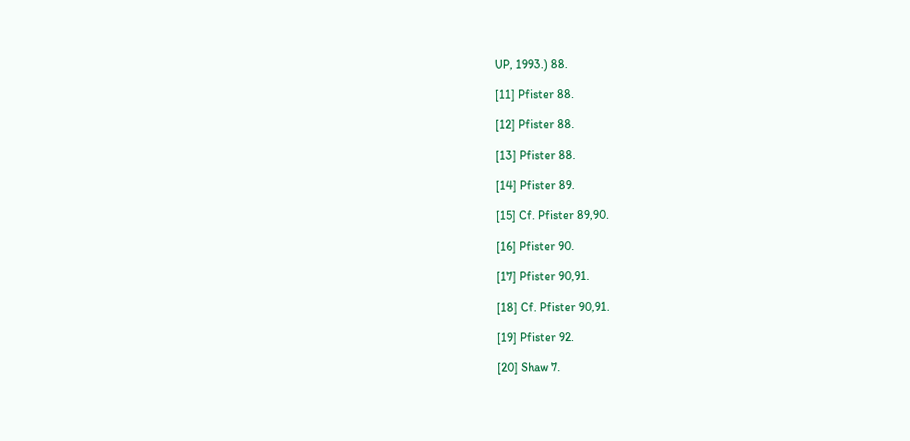UP, 1993.) 88.

[11] Pfister 88.

[12] Pfister 88.

[13] Pfister 88.

[14] Pfister 89.

[15] Cf. Pfister 89,90.

[16] Pfister 90.

[17] Pfister 90,91.

[18] Cf. Pfister 90,91.

[19] Pfister 92.

[20] Shaw 7.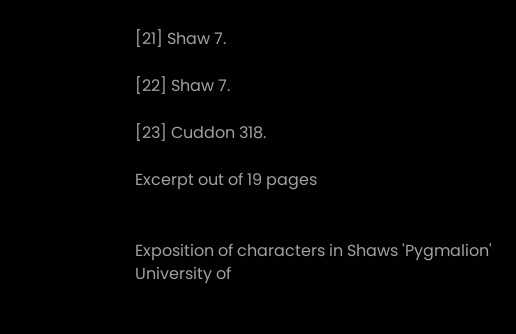[21] Shaw 7.

[22] Shaw 7.

[23] Cuddon 318.

Excerpt out of 19 pages


Exposition of characters in Shaws 'Pygmalion'
University of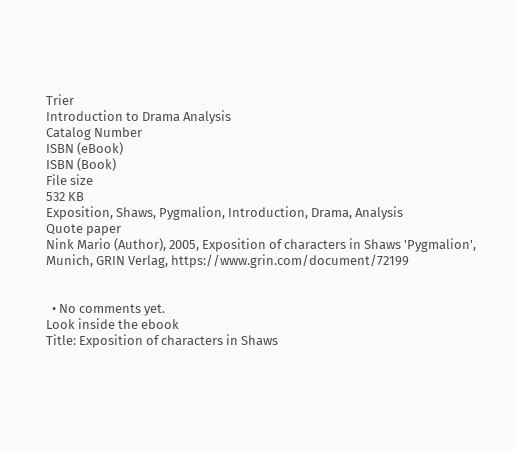Trier
Introduction to Drama Analysis
Catalog Number
ISBN (eBook)
ISBN (Book)
File size
532 KB
Exposition, Shaws, Pygmalion, Introduction, Drama, Analysis
Quote paper
Nink Mario (Author), 2005, Exposition of characters in Shaws 'Pygmalion', Munich, GRIN Verlag, https://www.grin.com/document/72199


  • No comments yet.
Look inside the ebook
Title: Exposition of characters in Shaws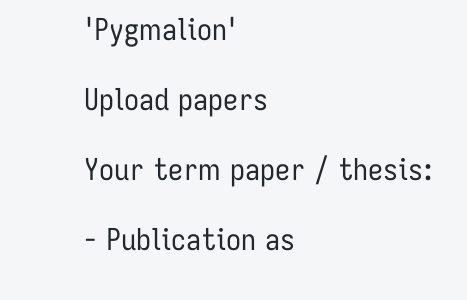'Pygmalion'

Upload papers

Your term paper / thesis:

- Publication as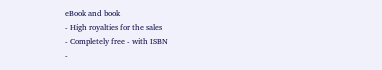eBook and book
- High royalties for the sales
- Completely free - with ISBN
-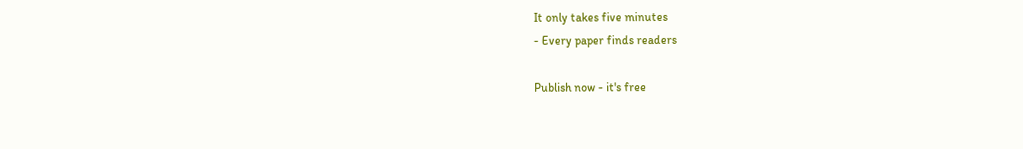It only takes five minutes
- Every paper finds readers

Publish now - it's free